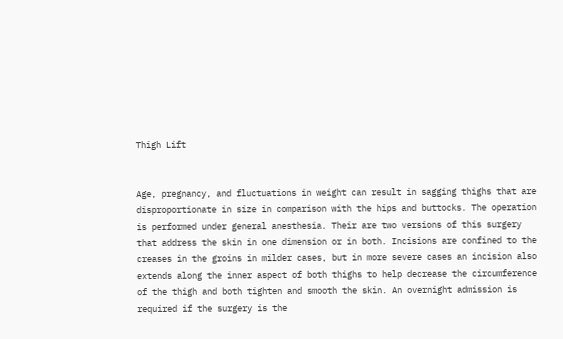Thigh Lift


Age, pregnancy, and fluctuations in weight can result in sagging thighs that are disproportionate in size in comparison with the hips and buttocks. The operation is performed under general anesthesia. Their are two versions of this surgery that address the skin in one dimension or in both. Incisions are confined to the creases in the groins in milder cases, but in more severe cases an incision also extends along the inner aspect of both thighs to help decrease the circumference of the thigh and both tighten and smooth the skin. An overnight admission is required if the surgery is the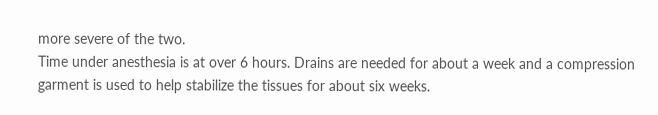more severe of the two.
Time under anesthesia is at over 6 hours. Drains are needed for about a week and a compression garment is used to help stabilize the tissues for about six weeks.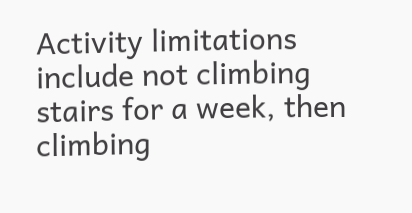Activity limitations include not climbing stairs for a week, then climbing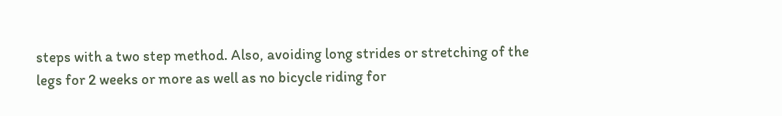steps with a two step method. Also, avoiding long strides or stretching of the legs for 2 weeks or more as well as no bicycle riding for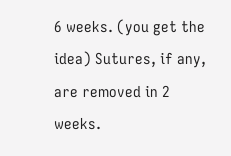6 weeks. (you get the idea) Sutures, if any, are removed in 2 weeks.